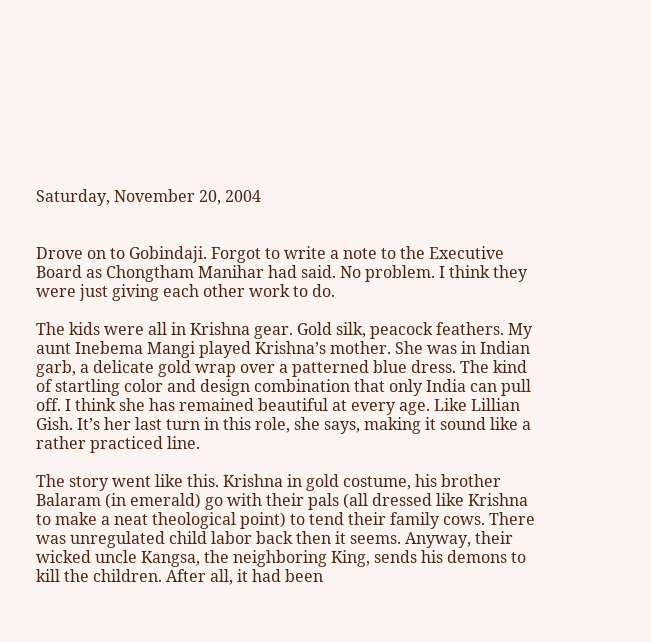Saturday, November 20, 2004


Drove on to Gobindaji. Forgot to write a note to the Executive Board as Chongtham Manihar had said. No problem. I think they were just giving each other work to do.

The kids were all in Krishna gear. Gold silk, peacock feathers. My aunt Inebema Mangi played Krishna’s mother. She was in Indian garb, a delicate gold wrap over a patterned blue dress. The kind of startling color and design combination that only India can pull off. I think she has remained beautiful at every age. Like Lillian Gish. It’s her last turn in this role, she says, making it sound like a rather practiced line.

The story went like this. Krishna in gold costume, his brother Balaram (in emerald) go with their pals (all dressed like Krishna to make a neat theological point) to tend their family cows. There was unregulated child labor back then it seems. Anyway, their wicked uncle Kangsa, the neighboring King, sends his demons to kill the children. After all, it had been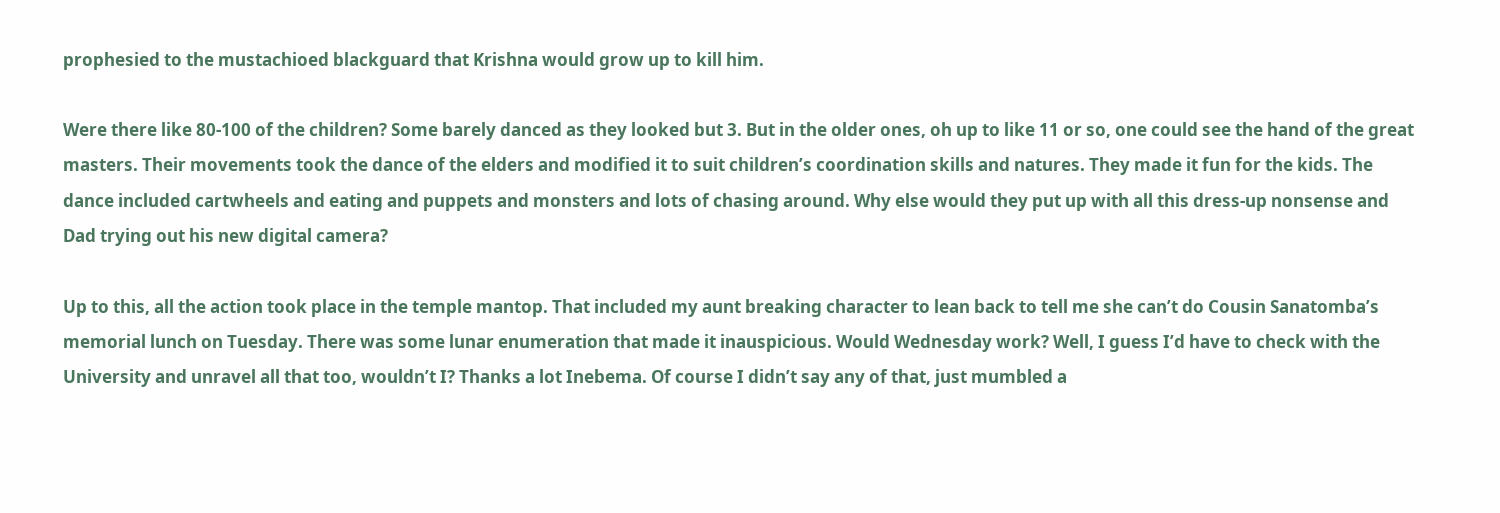prophesied to the mustachioed blackguard that Krishna would grow up to kill him.

Were there like 80-100 of the children? Some barely danced as they looked but 3. But in the older ones, oh up to like 11 or so, one could see the hand of the great masters. Their movements took the dance of the elders and modified it to suit children’s coordination skills and natures. They made it fun for the kids. The dance included cartwheels and eating and puppets and monsters and lots of chasing around. Why else would they put up with all this dress-up nonsense and Dad trying out his new digital camera?

Up to this, all the action took place in the temple mantop. That included my aunt breaking character to lean back to tell me she can’t do Cousin Sanatomba’s memorial lunch on Tuesday. There was some lunar enumeration that made it inauspicious. Would Wednesday work? Well, I guess I’d have to check with the University and unravel all that too, wouldn’t I? Thanks a lot Inebema. Of course I didn’t say any of that, just mumbled a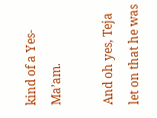kind of a Yes-Ma’am.

And oh yes, Teja let on that he was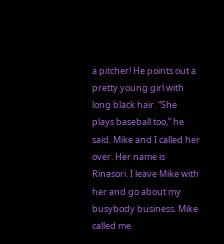a pitcher! He points out a pretty young girl with long black hair. “She plays baseball too,” he said. Mike and I called her over. Her name is Rinasori. I leave Mike with her and go about my busybody business. Mike called me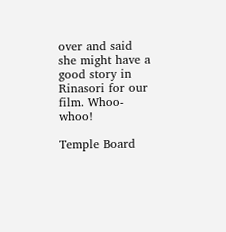over and said she might have a good story in Rinasori for our film. Whoo-whoo!

Temple Board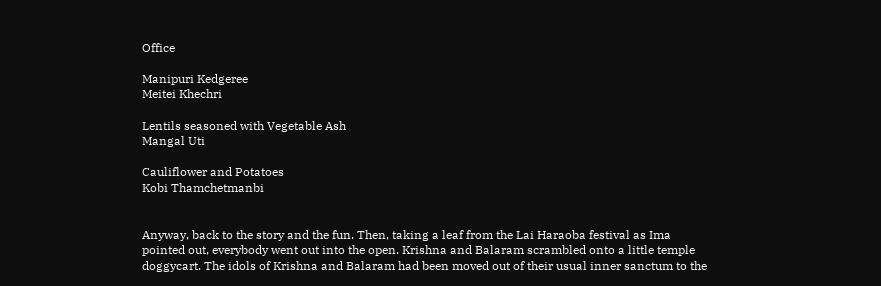Office

Manipuri Kedgeree
Meitei Khechri

Lentils seasoned with Vegetable Ash
Mangal Uti

Cauliflower and Potatoes
Kobi Thamchetmanbi


Anyway, back to the story and the fun. Then, taking a leaf from the Lai Haraoba festival as Ima pointed out, everybody went out into the open. Krishna and Balaram scrambled onto a little temple doggycart. The idols of Krishna and Balaram had been moved out of their usual inner sanctum to the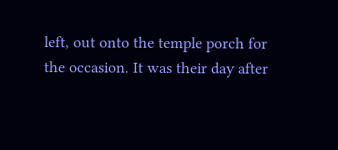left, out onto the temple porch for the occasion. It was their day after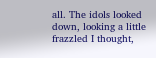all. The idols looked down, looking a little frazzled I thought,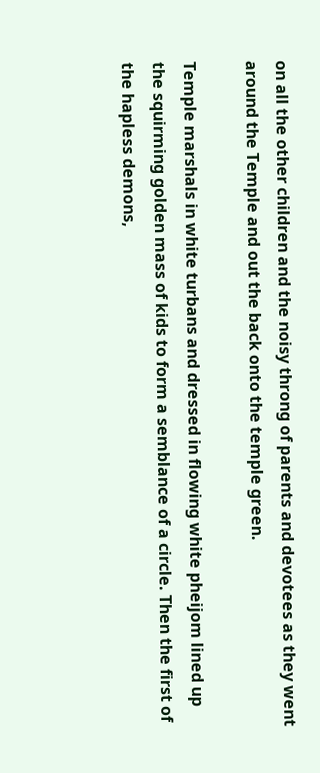on all the other children and the noisy throng of parents and devotees as they went around the Temple and out the back onto the temple green.

Temple marshals in white turbans and dressed in flowing white pheijom lined up the squirming golden mass of kids to form a semblance of a circle. Then the first of the hapless demons,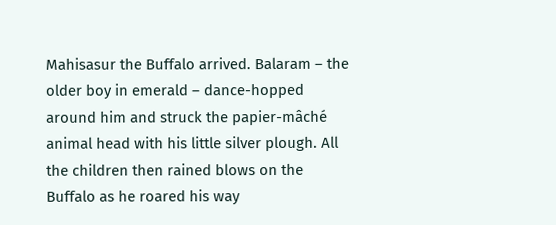Mahisasur the Buffalo arrived. Balaram – the older boy in emerald – dance-hopped around him and struck the papier-mâché animal head with his little silver plough. All the children then rained blows on the Buffalo as he roared his way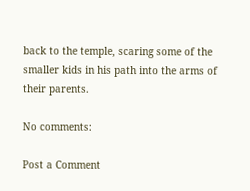back to the temple, scaring some of the smaller kids in his path into the arms of their parents.

No comments:

Post a Comment